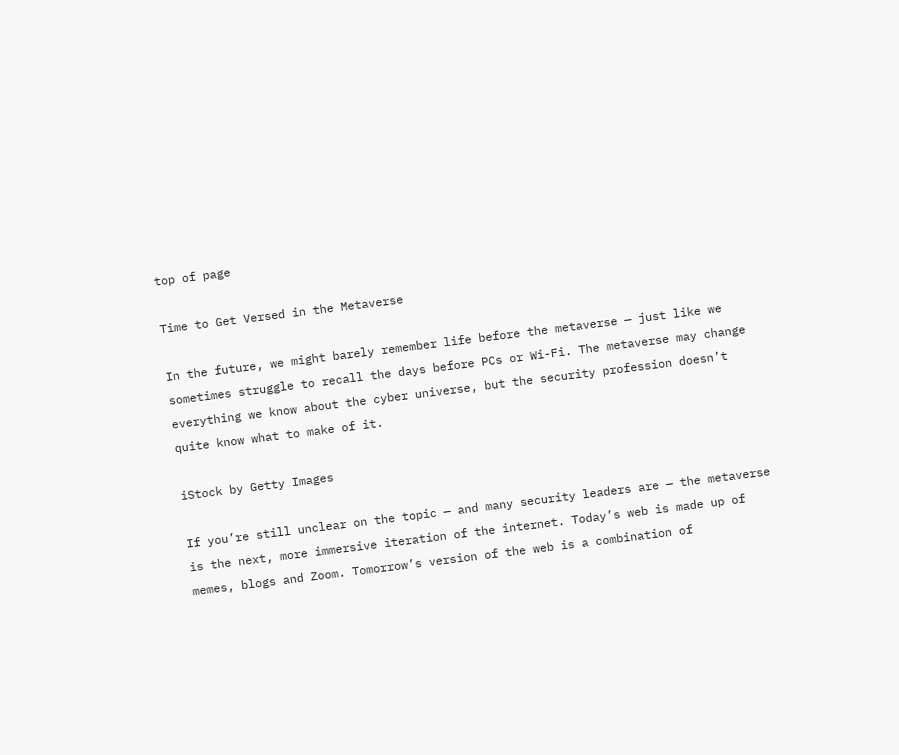top of page

Time to Get Versed in the Metaverse

In the future, we might barely remember life before the metaverse — just like we sometimes struggle to recall the days before PCs or Wi-Fi. The metaverse may change everything we know about the cyber universe, but the security profession doesn’t quite know what to make of it.

iStock by Getty Images

If you’re still unclear on the topic — and many security leaders are — the metaverse is the next, more immersive iteration of the internet. Today’s web is made up of memes, blogs and Zoom. Tomorrow’s version of the web is a combination of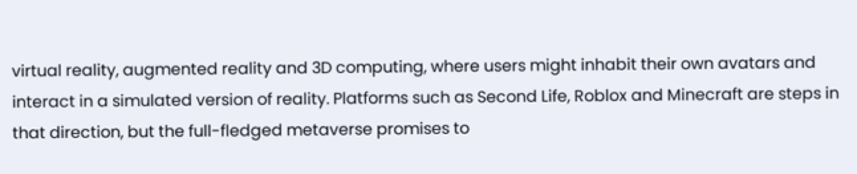virtual reality, augmented reality and 3D computing, where users might inhabit their own avatars and interact in a simulated version of reality. Platforms such as Second Life, Roblox and Minecraft are steps in that direction, but the full-fledged metaverse promises to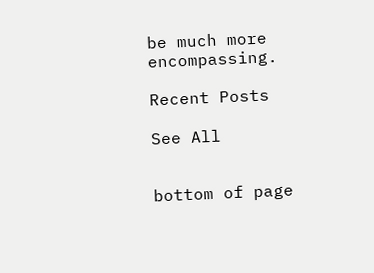be much more encompassing.

Recent Posts

See All


bottom of page